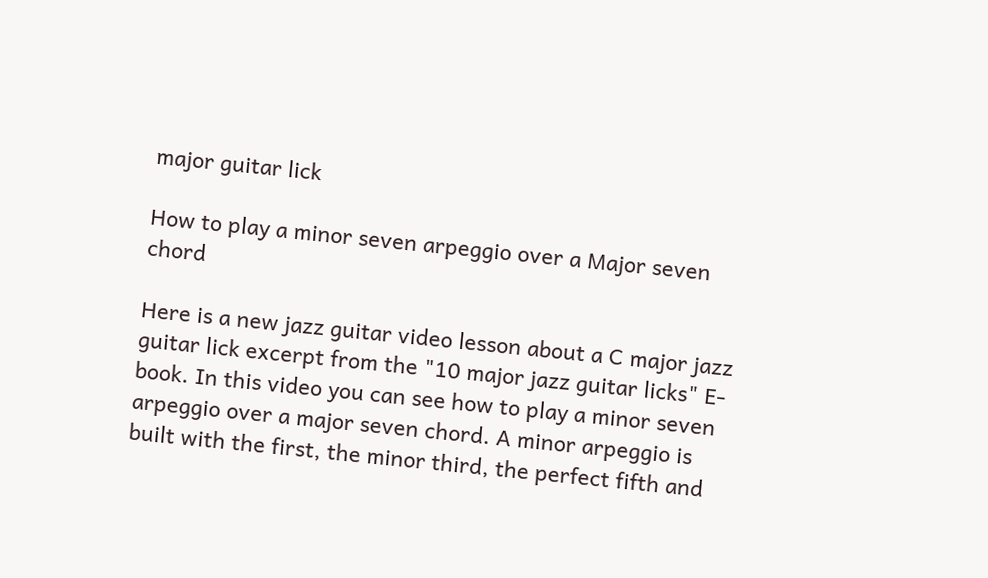major guitar lick

How to play a minor seven arpeggio over a Major seven chord

Here is a new jazz guitar video lesson about a C major jazz guitar lick excerpt from the "10 major jazz guitar licks" E-book. In this video you can see how to play a minor seven arpeggio over a major seven chord. A minor arpeggio is built with the first, the minor third, the perfect fifth and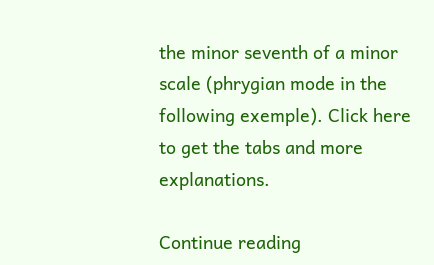the minor seventh of a minor scale (phrygian mode in the following exemple). Click here to get the tabs and more explanations.

Continue reading